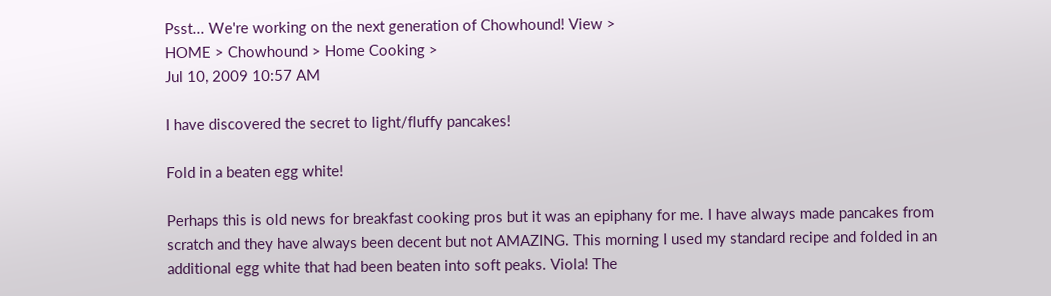Psst... We're working on the next generation of Chowhound! View >
HOME > Chowhound > Home Cooking >
Jul 10, 2009 10:57 AM

I have discovered the secret to light/fluffy pancakes!

Fold in a beaten egg white!

Perhaps this is old news for breakfast cooking pros but it was an epiphany for me. I have always made pancakes from scratch and they have always been decent but not AMAZING. This morning I used my standard recipe and folded in an additional egg white that had been beaten into soft peaks. Viola! The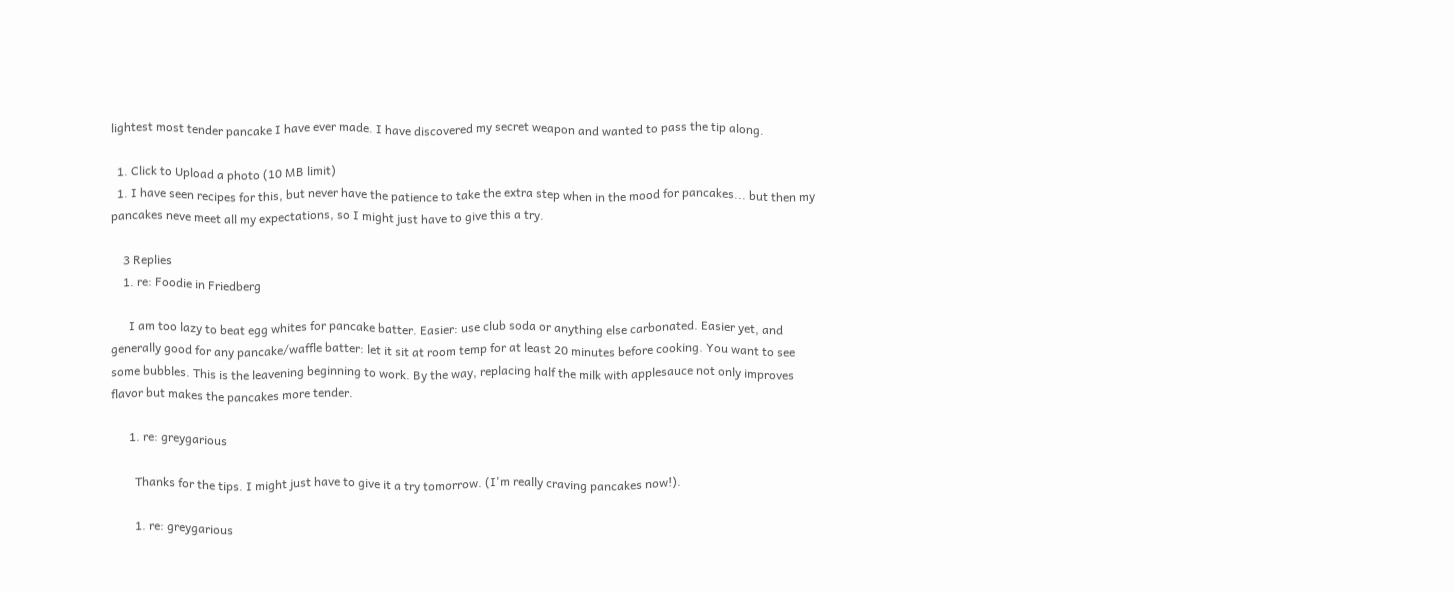lightest most tender pancake I have ever made. I have discovered my secret weapon and wanted to pass the tip along.

  1. Click to Upload a photo (10 MB limit)
  1. I have seen recipes for this, but never have the patience to take the extra step when in the mood for pancakes... but then my pancakes neve meet all my expectations, so I might just have to give this a try.

    3 Replies
    1. re: Foodie in Friedberg

      I am too lazy to beat egg whites for pancake batter. Easier: use club soda or anything else carbonated. Easier yet, and generally good for any pancake/waffle batter: let it sit at room temp for at least 20 minutes before cooking. You want to see some bubbles. This is the leavening beginning to work. By the way, replacing half the milk with applesauce not only improves flavor but makes the pancakes more tender.

      1. re: greygarious

        Thanks for the tips. I might just have to give it a try tomorrow. (I'm really craving pancakes now!).

        1. re: greygarious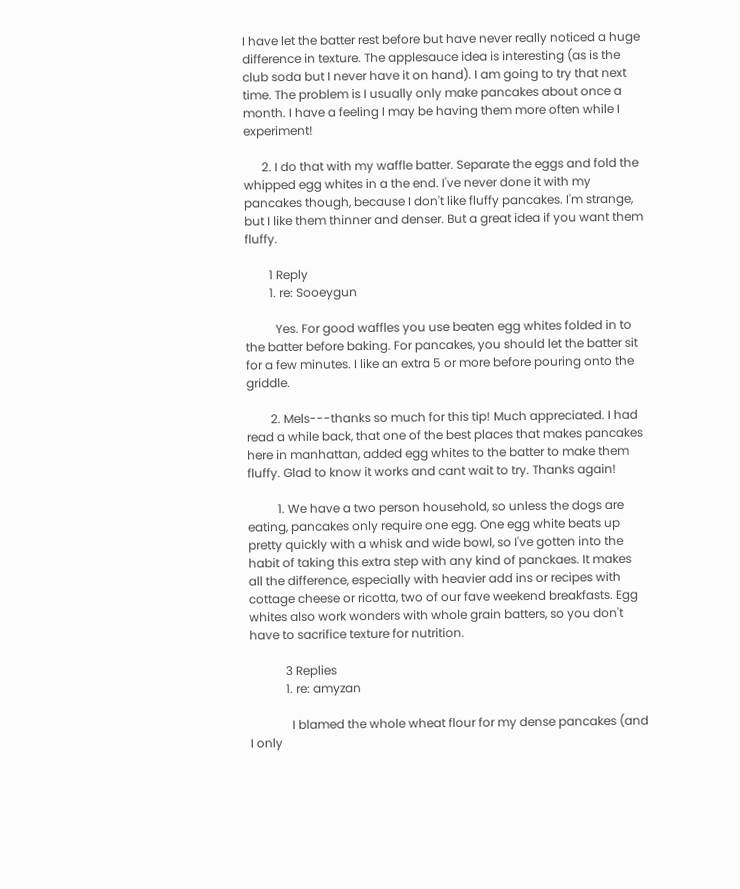I have let the batter rest before but have never really noticed a huge difference in texture. The applesauce idea is interesting (as is the club soda but I never have it on hand). I am going to try that next time. The problem is I usually only make pancakes about once a month. I have a feeling I may be having them more often while I experiment!

      2. I do that with my waffle batter. Separate the eggs and fold the whipped egg whites in a the end. I've never done it with my pancakes though, because I don't like fluffy pancakes. I'm strange, but I like them thinner and denser. But a great idea if you want them fluffy.

        1 Reply
        1. re: Sooeygun

          Yes. For good waffles you use beaten egg whites folded in to the batter before baking. For pancakes, you should let the batter sit for a few minutes. I like an extra 5 or more before pouring onto the griddle.

        2. Mels---thanks so much for this tip! Much appreciated. I had read a while back, that one of the best places that makes pancakes here in manhattan, added egg whites to the batter to make them fluffy. Glad to know it works and cant wait to try. Thanks again!

          1. We have a two person household, so unless the dogs are eating, pancakes only require one egg. One egg white beats up pretty quickly with a whisk and wide bowl, so I've gotten into the habit of taking this extra step with any kind of panckaes. It makes all the difference, especially with heavier add ins or recipes with cottage cheese or ricotta, two of our fave weekend breakfasts. Egg whites also work wonders with whole grain batters, so you don't have to sacrifice texture for nutrition.

            3 Replies
            1. re: amyzan

              I blamed the whole wheat flour for my dense pancakes (and I only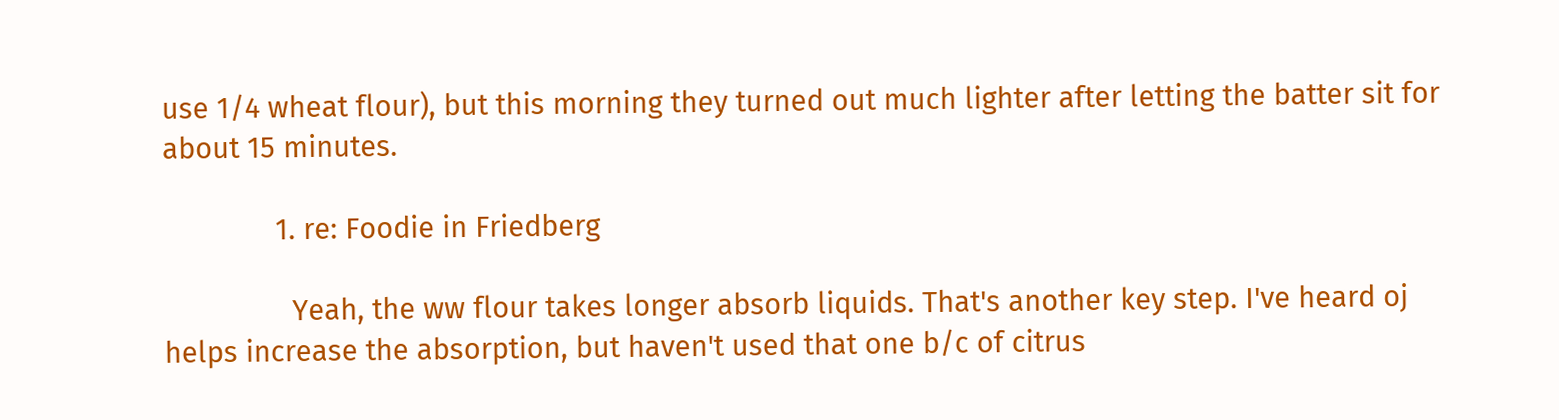use 1/4 wheat flour), but this morning they turned out much lighter after letting the batter sit for about 15 minutes.

              1. re: Foodie in Friedberg

                Yeah, the ww flour takes longer absorb liquids. That's another key step. I've heard oj helps increase the absorption, but haven't used that one b/c of citrus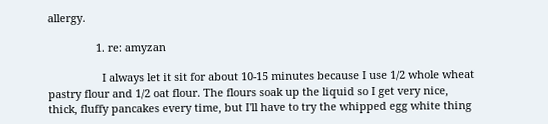allergy.

                1. re: amyzan

                  I always let it sit for about 10-15 minutes because I use 1/2 whole wheat pastry flour and 1/2 oat flour. The flours soak up the liquid so I get very nice, thick, fluffy pancakes every time, but I'll have to try the whipped egg white thing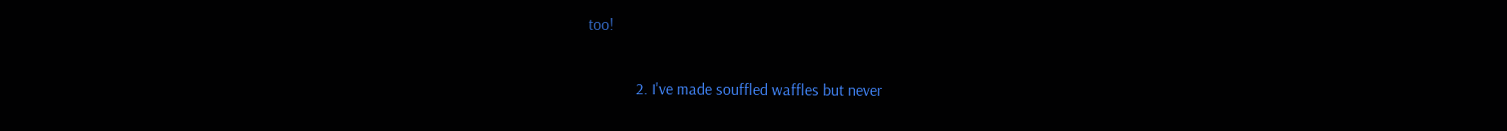too!

            2. I've made souffled waffles but never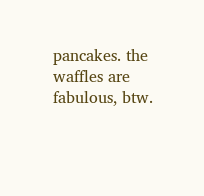pancakes. the waffles are fabulous, btw.